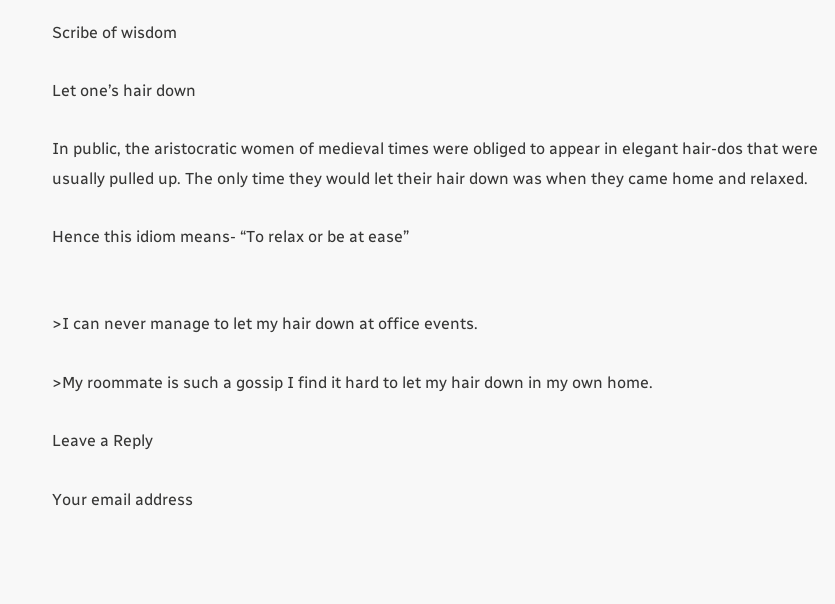Scribe of wisdom

Let one’s hair down

In public, the aristocratic women of medieval times were obliged to appear in elegant hair-dos that were usually pulled up. The only time they would let their hair down was when they came home and relaxed.

Hence this idiom means- “To relax or be at ease”


>I can never manage to let my hair down at office events.

>My roommate is such a gossip I find it hard to let my hair down in my own home.

Leave a Reply

Your email address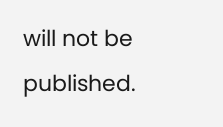will not be published.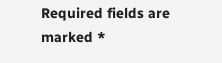Required fields are marked *